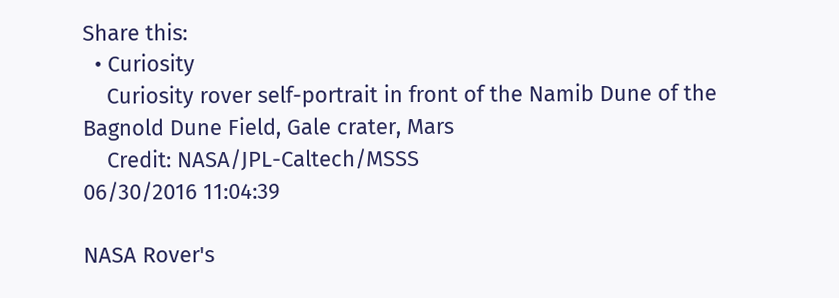Share this:
  • Curiosity
    Curiosity rover self-portrait in front of the Namib Dune of the Bagnold Dune Field, Gale crater, Mars
    Credit: NASA/JPL-Caltech/MSSS
06/30/2016 11:04:39

NASA Rover's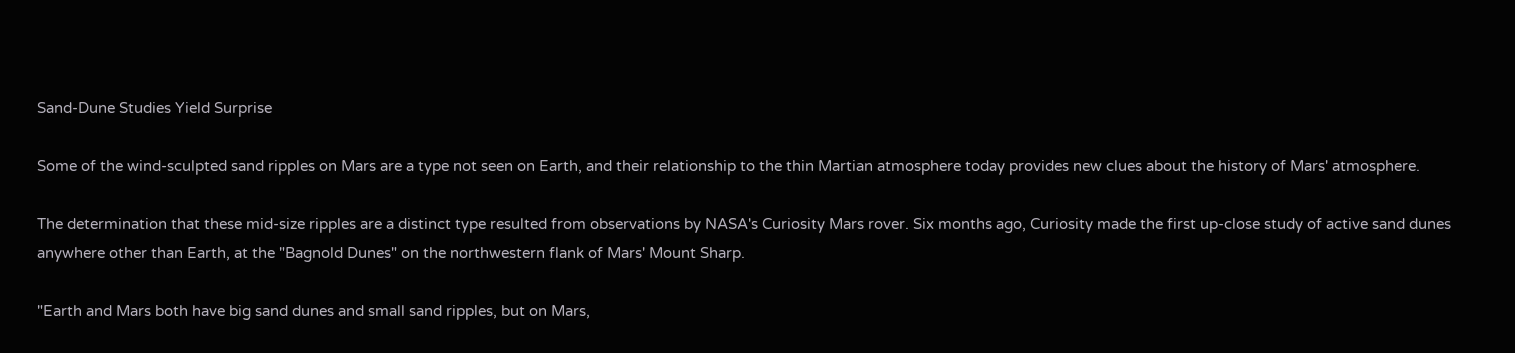Sand-Dune Studies Yield Surprise

Some of the wind-sculpted sand ripples on Mars are a type not seen on Earth, and their relationship to the thin Martian atmosphere today provides new clues about the history of Mars' atmosphere.

The determination that these mid-size ripples are a distinct type resulted from observations by NASA's Curiosity Mars rover. Six months ago, Curiosity made the first up-close study of active sand dunes anywhere other than Earth, at the "Bagnold Dunes" on the northwestern flank of Mars' Mount Sharp.

"Earth and Mars both have big sand dunes and small sand ripples, but on Mars,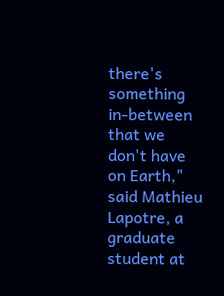there's something in-between that we don't have on Earth," said Mathieu Lapotre, a graduate student at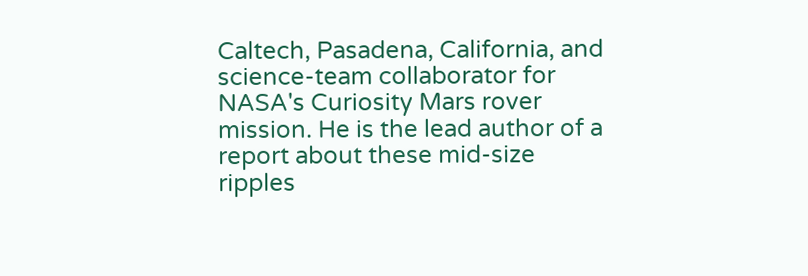Caltech, Pasadena, California, and science-team collaborator for NASA's Curiosity Mars rover mission. He is the lead author of a report about these mid-size ripples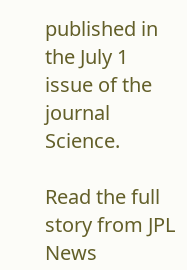published in the July 1 issue of the journal Science.

Read the full story from JPL News